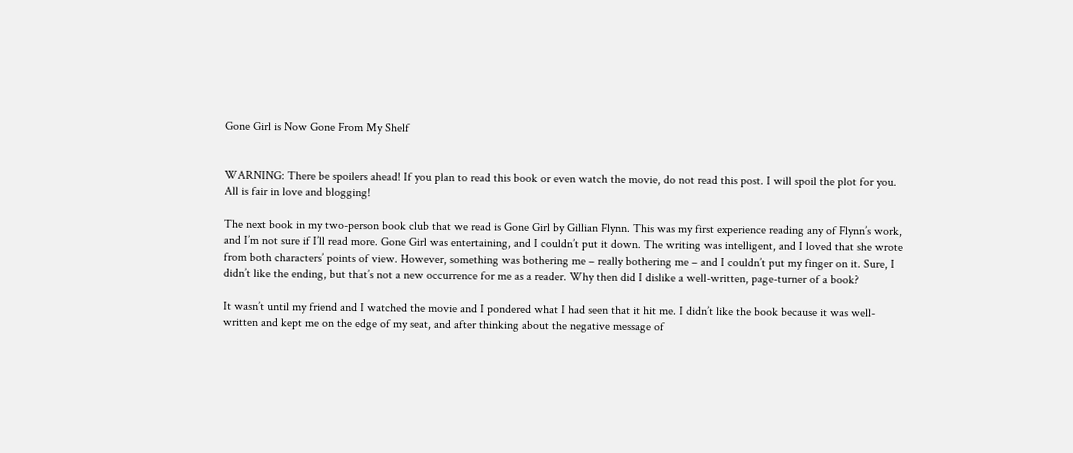Gone Girl is Now Gone From My Shelf


WARNING: There be spoilers ahead! If you plan to read this book or even watch the movie, do not read this post. I will spoil the plot for you. All is fair in love and blogging!

The next book in my two-person book club that we read is Gone Girl by Gillian Flynn. This was my first experience reading any of Flynn’s work, and I’m not sure if I’ll read more. Gone Girl was entertaining, and I couldn’t put it down. The writing was intelligent, and I loved that she wrote from both characters’ points of view. However, something was bothering me – really bothering me – and I couldn’t put my finger on it. Sure, I didn’t like the ending, but that’s not a new occurrence for me as a reader. Why then did I dislike a well-written, page-turner of a book?

It wasn’t until my friend and I watched the movie and I pondered what I had seen that it hit me. I didn’t like the book because it was well-written and kept me on the edge of my seat, and after thinking about the negative message of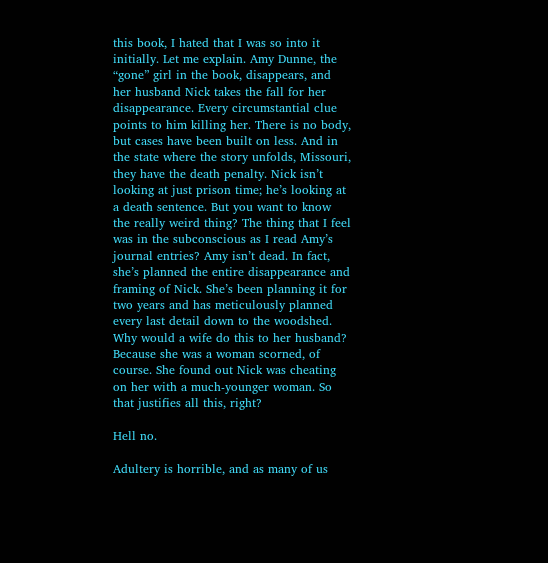this book, I hated that I was so into it initially. Let me explain. Amy Dunne, the “gone” girl in the book, disappears, and her husband Nick takes the fall for her disappearance. Every circumstantial clue points to him killing her. There is no body, but cases have been built on less. And in the state where the story unfolds, Missouri, they have the death penalty. Nick isn’t looking at just prison time; he’s looking at a death sentence. But you want to know the really weird thing? The thing that I feel was in the subconscious as I read Amy’s journal entries? Amy isn’t dead. In fact, she’s planned the entire disappearance and framing of Nick. She’s been planning it for two years and has meticulously planned every last detail down to the woodshed. Why would a wife do this to her husband? Because she was a woman scorned, of course. She found out Nick was cheating on her with a much-younger woman. So that justifies all this, right?

Hell no.

Adultery is horrible, and as many of us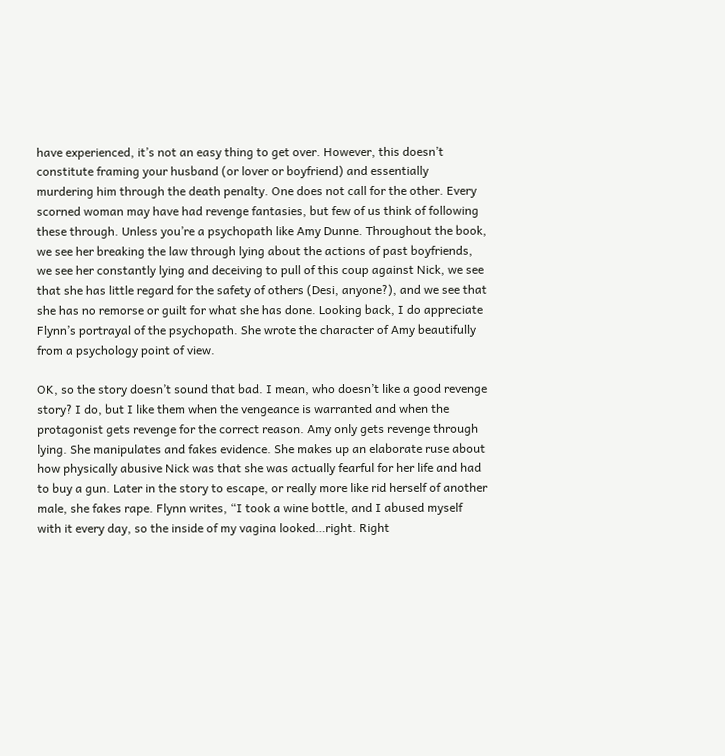have experienced, it’s not an easy thing to get over. However, this doesn’t constitute framing your husband (or lover or boyfriend) and essentially murdering him through the death penalty. One does not call for the other. Every scorned woman may have had revenge fantasies, but few of us think of following these through. Unless you’re a psychopath like Amy Dunne. Throughout the book, we see her breaking the law through lying about the actions of past boyfriends, we see her constantly lying and deceiving to pull of this coup against Nick, we see that she has little regard for the safety of others (Desi, anyone?), and we see that she has no remorse or guilt for what she has done. Looking back, I do appreciate Flynn’s portrayal of the psychopath. She wrote the character of Amy beautifully from a psychology point of view.

OK, so the story doesn’t sound that bad. I mean, who doesn’t like a good revenge story? I do, but I like them when the vengeance is warranted and when the protagonist gets revenge for the correct reason. Amy only gets revenge through lying. She manipulates and fakes evidence. She makes up an elaborate ruse about how physically abusive Nick was that she was actually fearful for her life and had to buy a gun. Later in the story to escape, or really more like rid herself of another male, she fakes rape. Flynn writes, “I took a wine bottle, and I abused myself with it every day, so the inside of my vagina looked…right. Right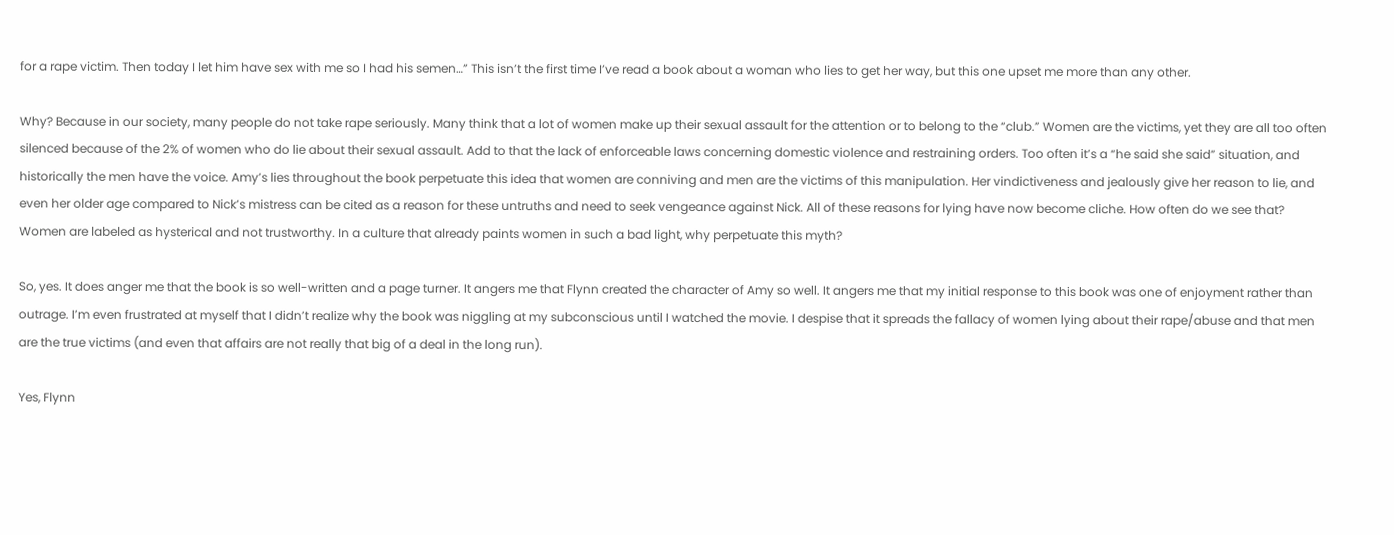for a rape victim. Then today I let him have sex with me so I had his semen…” This isn’t the first time I’ve read a book about a woman who lies to get her way, but this one upset me more than any other.

Why? Because in our society, many people do not take rape seriously. Many think that a lot of women make up their sexual assault for the attention or to belong to the “club.” Women are the victims, yet they are all too often silenced because of the 2% of women who do lie about their sexual assault. Add to that the lack of enforceable laws concerning domestic violence and restraining orders. Too often it’s a “he said she said” situation, and historically the men have the voice. Amy’s lies throughout the book perpetuate this idea that women are conniving and men are the victims of this manipulation. Her vindictiveness and jealously give her reason to lie, and even her older age compared to Nick’s mistress can be cited as a reason for these untruths and need to seek vengeance against Nick. All of these reasons for lying have now become cliche. How often do we see that? Women are labeled as hysterical and not trustworthy. In a culture that already paints women in such a bad light, why perpetuate this myth?

So, yes. It does anger me that the book is so well-written and a page turner. It angers me that Flynn created the character of Amy so well. It angers me that my initial response to this book was one of enjoyment rather than outrage. I’m even frustrated at myself that I didn’t realize why the book was niggling at my subconscious until I watched the movie. I despise that it spreads the fallacy of women lying about their rape/abuse and that men are the true victims (and even that affairs are not really that big of a deal in the long run).

Yes, Flynn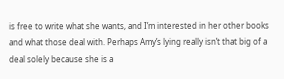is free to write what she wants, and I’m interested in her other books and what those deal with. Perhaps Amy’s lying really isn’t that big of a deal solely because she is a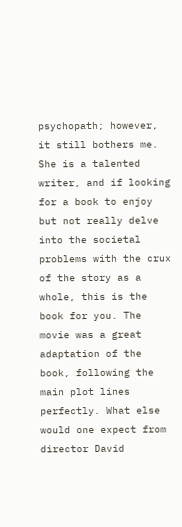psychopath; however, it still bothers me. She is a talented writer, and if looking for a book to enjoy but not really delve into the societal problems with the crux of the story as a whole, this is the book for you. The movie was a great adaptation of the book, following the main plot lines perfectly. What else would one expect from director David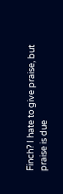Finch? I hate to give praise, but praise is due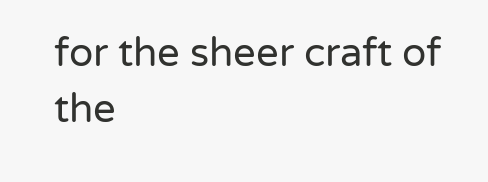for the sheer craft of the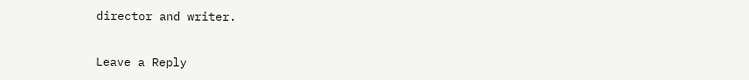director and writer.


Leave a Reply